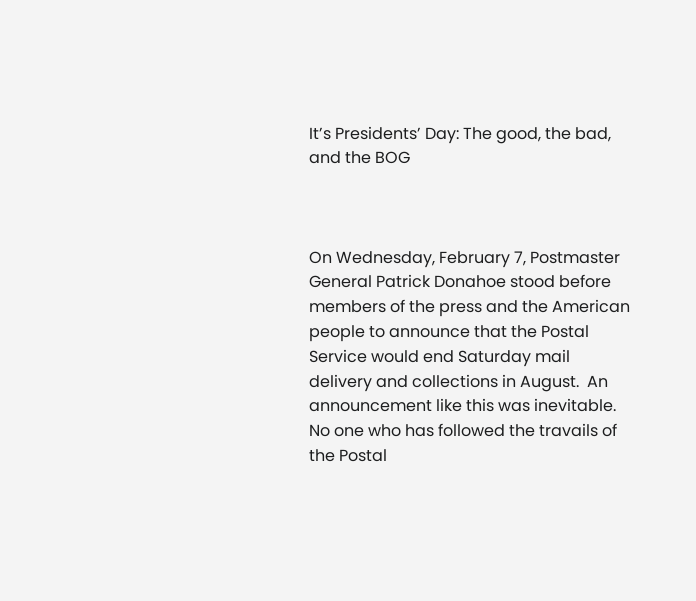It’s Presidents’ Day: The good, the bad, and the BOG



On Wednesday, February 7, Postmaster General Patrick Donahoe stood before members of the press and the American people to announce that the Postal Service would end Saturday mail delivery and collections in August.  An announcement like this was inevitable.  No one who has followed the travails of the Postal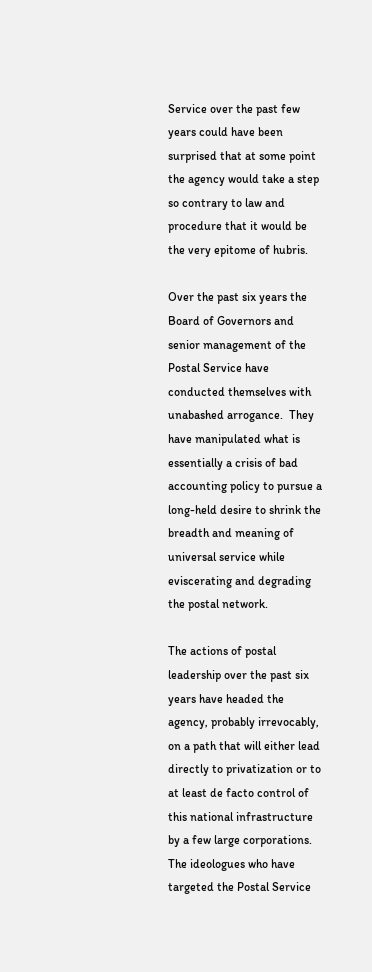Service over the past few years could have been surprised that at some point the agency would take a step so contrary to law and procedure that it would be the very epitome of hubris.

Over the past six years the Board of Governors and senior management of the Postal Service have conducted themselves with unabashed arrogance.  They have manipulated what is essentially a crisis of bad accounting policy to pursue a long-held desire to shrink the breadth and meaning of universal service while eviscerating and degrading the postal network.

The actions of postal leadership over the past six years have headed the agency, probably irrevocably, on a path that will either lead directly to privatization or to at least de facto control of this national infrastructure by a few large corporations.  The ideologues who have targeted the Postal Service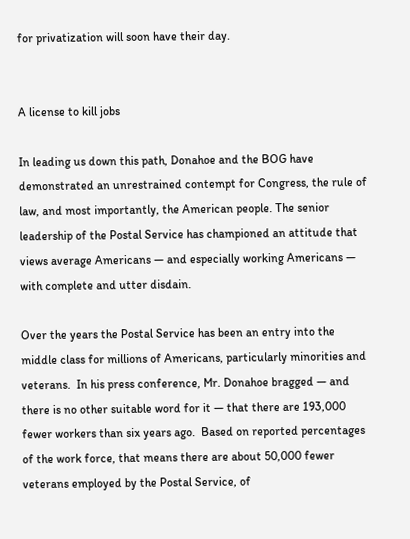for privatization will soon have their day.


A license to kill jobs

In leading us down this path, Donahoe and the BOG have demonstrated an unrestrained contempt for Congress, the rule of law, and most importantly, the American people. The senior leadership of the Postal Service has championed an attitude that views average Americans — and especially working Americans — with complete and utter disdain.

Over the years the Postal Service has been an entry into the middle class for millions of Americans, particularly minorities and veterans.  In his press conference, Mr. Donahoe bragged — and there is no other suitable word for it — that there are 193,000 fewer workers than six years ago.  Based on reported percentages of the work force, that means there are about 50,000 fewer veterans employed by the Postal Service, of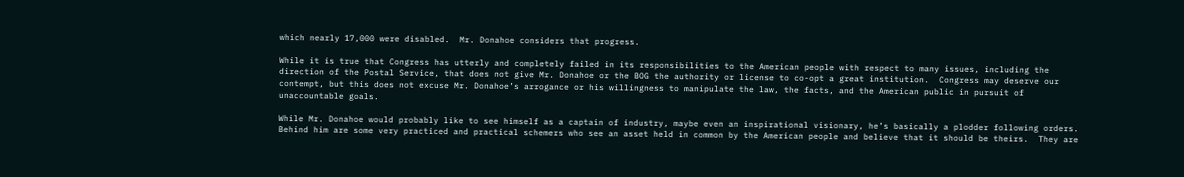which nearly 17,000 were disabled.  Mr. Donahoe considers that progress.

While it is true that Congress has utterly and completely failed in its responsibilities to the American people with respect to many issues, including the direction of the Postal Service, that does not give Mr. Donahoe or the BOG the authority or license to co-opt a great institution.  Congress may deserve our contempt, but this does not excuse Mr. Donahoe’s arrogance or his willingness to manipulate the law, the facts, and the American public in pursuit of unaccountable goals.

While Mr. Donahoe would probably like to see himself as a captain of industry, maybe even an inspirational visionary, he’s basically a plodder following orders.  Behind him are some very practiced and practical schemers who see an asset held in common by the American people and believe that it should be theirs.  They are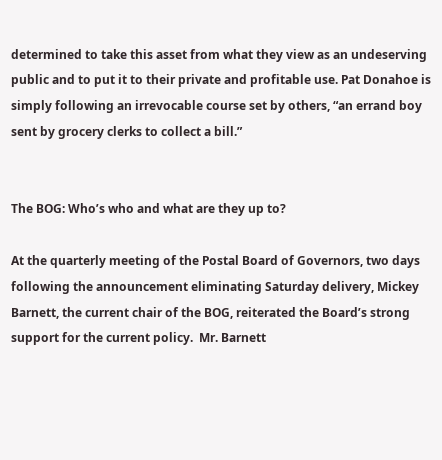determined to take this asset from what they view as an undeserving public and to put it to their private and profitable use. Pat Donahoe is simply following an irrevocable course set by others, “an errand boy sent by grocery clerks to collect a bill.”


The BOG: Who’s who and what are they up to?

At the quarterly meeting of the Postal Board of Governors, two days following the announcement eliminating Saturday delivery, Mickey Barnett, the current chair of the BOG, reiterated the Board’s strong support for the current policy.  Mr. Barnett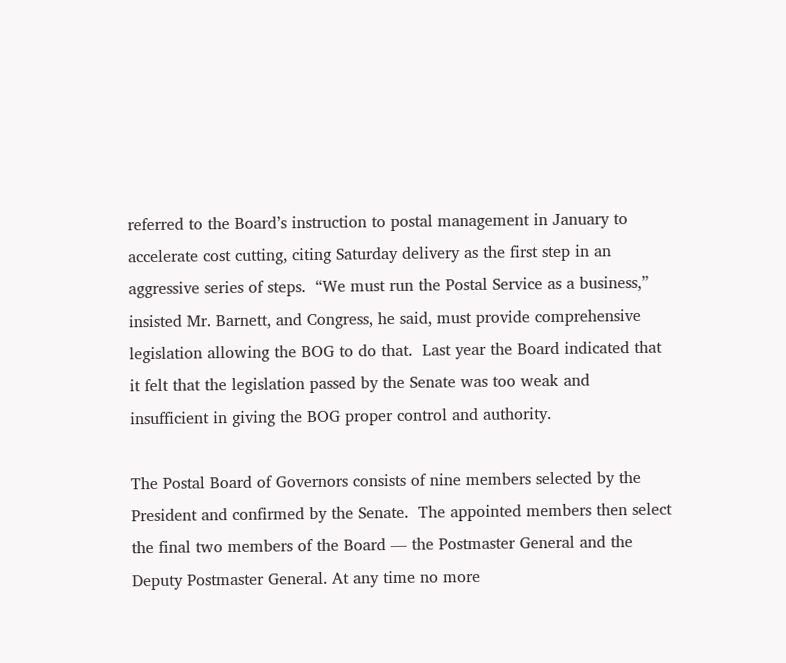referred to the Board’s instruction to postal management in January to accelerate cost cutting, citing Saturday delivery as the first step in an aggressive series of steps.  “We must run the Postal Service as a business,” insisted Mr. Barnett, and Congress, he said, must provide comprehensive legislation allowing the BOG to do that.  Last year the Board indicated that it felt that the legislation passed by the Senate was too weak and insufficient in giving the BOG proper control and authority.

The Postal Board of Governors consists of nine members selected by the President and confirmed by the Senate.  The appointed members then select the final two members of the Board — the Postmaster General and the Deputy Postmaster General. At any time no more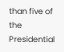than five of the Presidential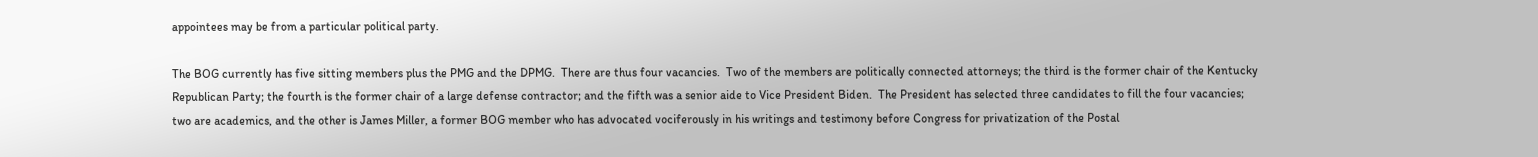appointees may be from a particular political party.

The BOG currently has five sitting members plus the PMG and the DPMG.  There are thus four vacancies.  Two of the members are politically connected attorneys; the third is the former chair of the Kentucky Republican Party; the fourth is the former chair of a large defense contractor; and the fifth was a senior aide to Vice President Biden.  The President has selected three candidates to fill the four vacancies; two are academics, and the other is James Miller, a former BOG member who has advocated vociferously in his writings and testimony before Congress for privatization of the Postal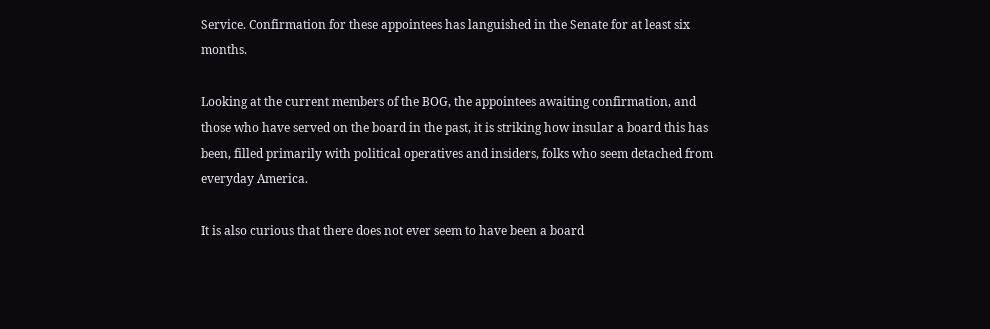Service. Confirmation for these appointees has languished in the Senate for at least six months.

Looking at the current members of the BOG, the appointees awaiting confirmation, and those who have served on the board in the past, it is striking how insular a board this has been, filled primarily with political operatives and insiders, folks who seem detached from everyday America.

It is also curious that there does not ever seem to have been a board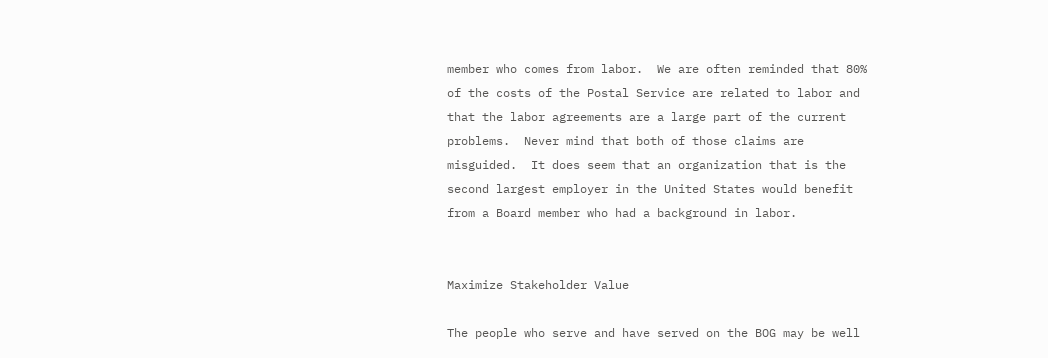member who comes from labor.  We are often reminded that 80% of the costs of the Postal Service are related to labor and that the labor agreements are a large part of the current problems.  Never mind that both of those claims are misguided.  It does seem that an organization that is the second largest employer in the United States would benefit from a Board member who had a background in labor.


Maximize Stakeholder Value

The people who serve and have served on the BOG may be well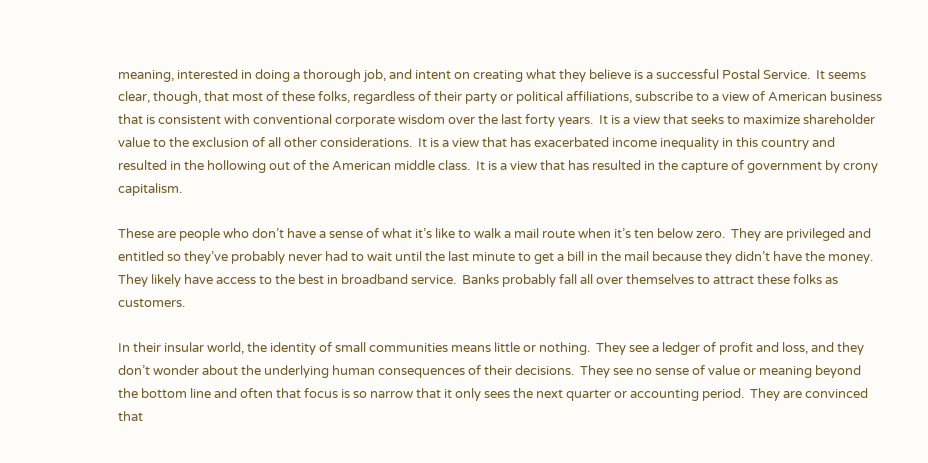meaning, interested in doing a thorough job, and intent on creating what they believe is a successful Postal Service.  It seems clear, though, that most of these folks, regardless of their party or political affiliations, subscribe to a view of American business that is consistent with conventional corporate wisdom over the last forty years.  It is a view that seeks to maximize shareholder value to the exclusion of all other considerations.  It is a view that has exacerbated income inequality in this country and resulted in the hollowing out of the American middle class.  It is a view that has resulted in the capture of government by crony capitalism.

These are people who don’t have a sense of what it’s like to walk a mail route when it’s ten below zero.  They are privileged and entitled so they’ve probably never had to wait until the last minute to get a bill in the mail because they didn’t have the money.  They likely have access to the best in broadband service.  Banks probably fall all over themselves to attract these folks as customers.

In their insular world, the identity of small communities means little or nothing.  They see a ledger of profit and loss, and they don’t wonder about the underlying human consequences of their decisions.  They see no sense of value or meaning beyond the bottom line and often that focus is so narrow that it only sees the next quarter or accounting period.  They are convinced that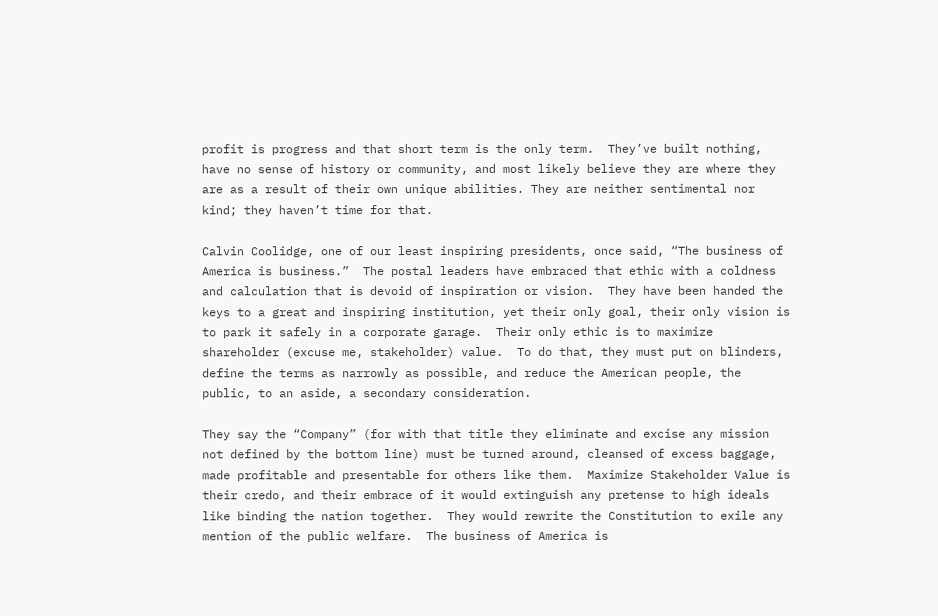profit is progress and that short term is the only term.  They’ve built nothing, have no sense of history or community, and most likely believe they are where they are as a result of their own unique abilities. They are neither sentimental nor kind; they haven’t time for that.

Calvin Coolidge, one of our least inspiring presidents, once said, “The business of America is business.”  The postal leaders have embraced that ethic with a coldness and calculation that is devoid of inspiration or vision.  They have been handed the keys to a great and inspiring institution, yet their only goal, their only vision is to park it safely in a corporate garage.  Their only ethic is to maximize shareholder (excuse me, stakeholder) value.  To do that, they must put on blinders, define the terms as narrowly as possible, and reduce the American people, the public, to an aside, a secondary consideration.

They say the “Company” (for with that title they eliminate and excise any mission not defined by the bottom line) must be turned around, cleansed of excess baggage, made profitable and presentable for others like them.  Maximize Stakeholder Value is their credo, and their embrace of it would extinguish any pretense to high ideals like binding the nation together.  They would rewrite the Constitution to exile any mention of the public welfare.  The business of America is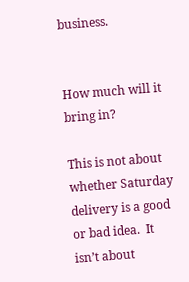business.


How much will it bring in?

This is not about whether Saturday delivery is a good or bad idea.  It isn’t about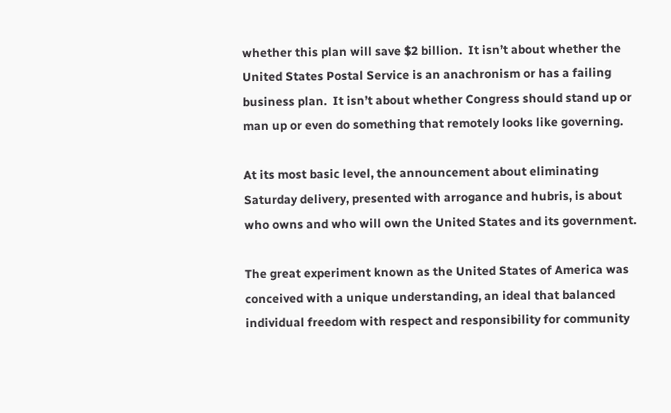whether this plan will save $2 billion.  It isn’t about whether the United States Postal Service is an anachronism or has a failing business plan.  It isn’t about whether Congress should stand up or man up or even do something that remotely looks like governing.

At its most basic level, the announcement about eliminating Saturday delivery, presented with arrogance and hubris, is about who owns and who will own the United States and its government.

The great experiment known as the United States of America was conceived with a unique understanding, an ideal that balanced individual freedom with respect and responsibility for community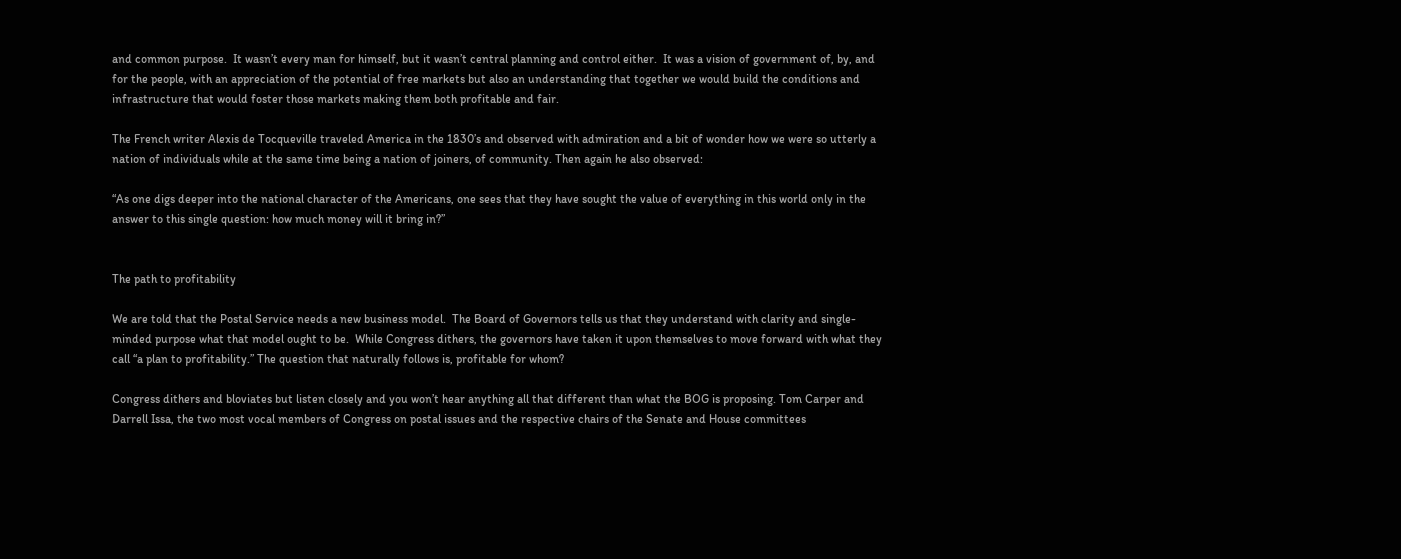and common purpose.  It wasn’t every man for himself, but it wasn’t central planning and control either.  It was a vision of government of, by, and for the people, with an appreciation of the potential of free markets but also an understanding that together we would build the conditions and infrastructure that would foster those markets making them both profitable and fair.

The French writer Alexis de Tocqueville traveled America in the 1830’s and observed with admiration and a bit of wonder how we were so utterly a nation of individuals while at the same time being a nation of joiners, of community. Then again he also observed:

“As one digs deeper into the national character of the Americans, one sees that they have sought the value of everything in this world only in the answer to this single question: how much money will it bring in?”


The path to profitability

We are told that the Postal Service needs a new business model.  The Board of Governors tells us that they understand with clarity and single-minded purpose what that model ought to be.  While Congress dithers, the governors have taken it upon themselves to move forward with what they call “a plan to profitability.” The question that naturally follows is, profitable for whom?

Congress dithers and bloviates but listen closely and you won’t hear anything all that different than what the BOG is proposing. Tom Carper and Darrell Issa, the two most vocal members of Congress on postal issues and the respective chairs of the Senate and House committees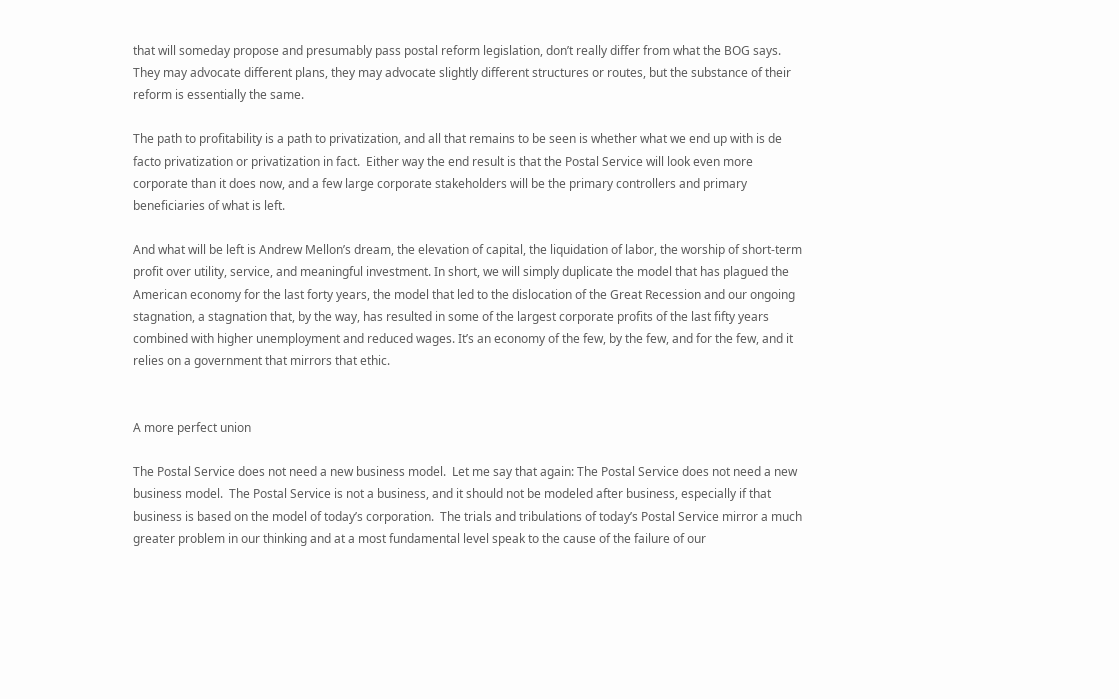that will someday propose and presumably pass postal reform legislation, don’t really differ from what the BOG says.  They may advocate different plans, they may advocate slightly different structures or routes, but the substance of their reform is essentially the same.

The path to profitability is a path to privatization, and all that remains to be seen is whether what we end up with is de facto privatization or privatization in fact.  Either way the end result is that the Postal Service will look even more corporate than it does now, and a few large corporate stakeholders will be the primary controllers and primary beneficiaries of what is left.

And what will be left is Andrew Mellon’s dream, the elevation of capital, the liquidation of labor, the worship of short-term profit over utility, service, and meaningful investment. In short, we will simply duplicate the model that has plagued the American economy for the last forty years, the model that led to the dislocation of the Great Recession and our ongoing stagnation, a stagnation that, by the way, has resulted in some of the largest corporate profits of the last fifty years combined with higher unemployment and reduced wages. It’s an economy of the few, by the few, and for the few, and it relies on a government that mirrors that ethic.


A more perfect union

The Postal Service does not need a new business model.  Let me say that again: The Postal Service does not need a new business model.  The Postal Service is not a business, and it should not be modeled after business, especially if that business is based on the model of today’s corporation.  The trials and tribulations of today’s Postal Service mirror a much greater problem in our thinking and at a most fundamental level speak to the cause of the failure of our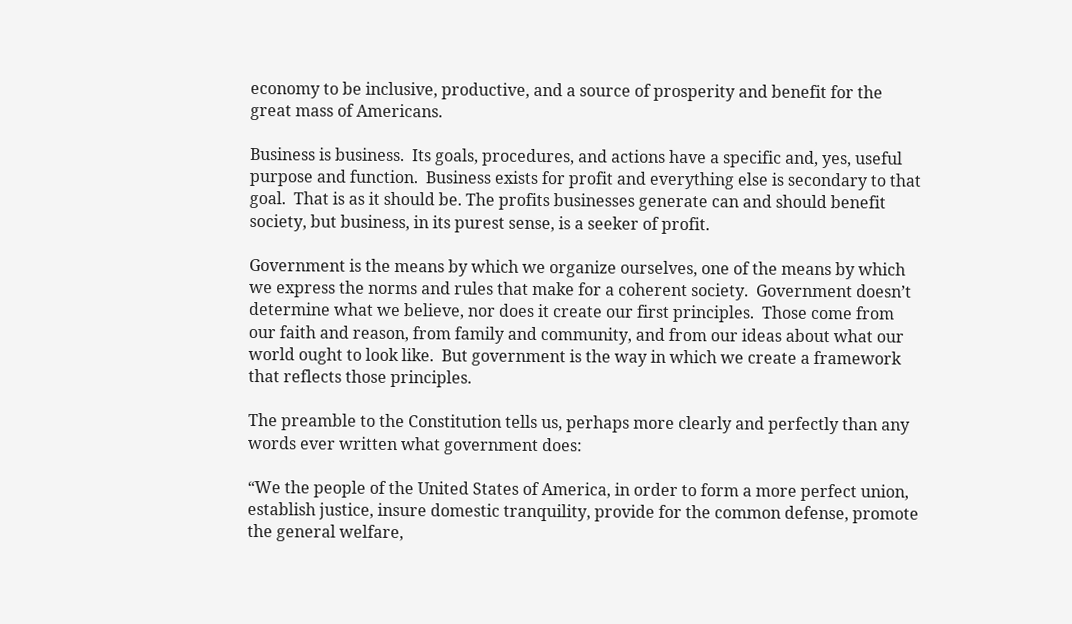economy to be inclusive, productive, and a source of prosperity and benefit for the great mass of Americans.

Business is business.  Its goals, procedures, and actions have a specific and, yes, useful purpose and function.  Business exists for profit and everything else is secondary to that goal.  That is as it should be. The profits businesses generate can and should benefit society, but business, in its purest sense, is a seeker of profit.

Government is the means by which we organize ourselves, one of the means by which we express the norms and rules that make for a coherent society.  Government doesn’t determine what we believe, nor does it create our first principles.  Those come from our faith and reason, from family and community, and from our ideas about what our world ought to look like.  But government is the way in which we create a framework that reflects those principles.

The preamble to the Constitution tells us, perhaps more clearly and perfectly than any words ever written what government does:

“We the people of the United States of America, in order to form a more perfect union, establish justice, insure domestic tranquility, provide for the common defense, promote the general welfare,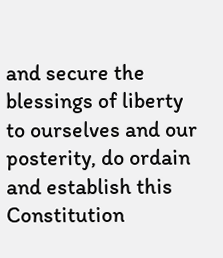and secure the blessings of liberty to ourselves and our posterity, do ordain and establish this Constitution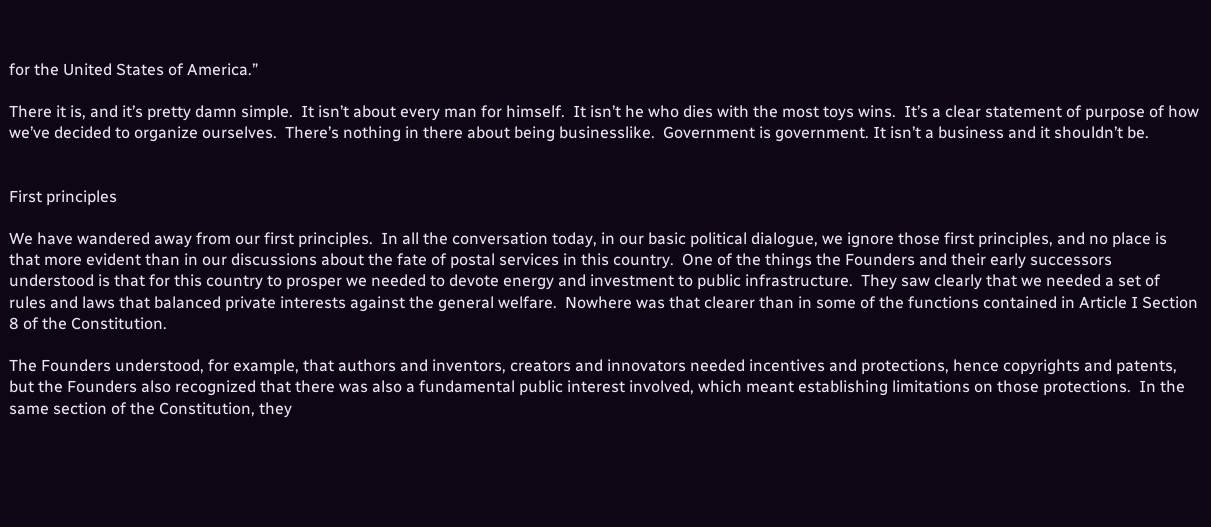for the United States of America.”

There it is, and it’s pretty damn simple.  It isn’t about every man for himself.  It isn’t he who dies with the most toys wins.  It’s a clear statement of purpose of how we’ve decided to organize ourselves.  There’s nothing in there about being businesslike.  Government is government. It isn’t a business and it shouldn’t be.


First principles

We have wandered away from our first principles.  In all the conversation today, in our basic political dialogue, we ignore those first principles, and no place is that more evident than in our discussions about the fate of postal services in this country.  One of the things the Founders and their early successors understood is that for this country to prosper we needed to devote energy and investment to public infrastructure.  They saw clearly that we needed a set of rules and laws that balanced private interests against the general welfare.  Nowhere was that clearer than in some of the functions contained in Article I Section 8 of the Constitution.

The Founders understood, for example, that authors and inventors, creators and innovators needed incentives and protections, hence copyrights and patents, but the Founders also recognized that there was also a fundamental public interest involved, which meant establishing limitations on those protections.  In the same section of the Constitution, they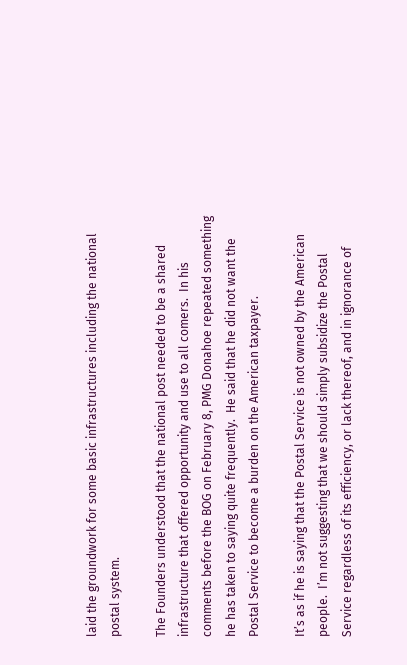laid the groundwork for some basic infrastructures including the national postal system.

The Founders understood that the national post needed to be a shared infrastructure that offered opportunity and use to all comers.  In his comments before the BOG on February 8, PMG Donahoe repeated something he has taken to saying quite frequently.  He said that he did not want the Postal Service to become a burden on the American taxpayer.

It’s as if he is saying that the Postal Service is not owned by the American people.  I’m not suggesting that we should simply subsidize the Postal Service regardless of its efficiency, or lack thereof, and in ignorance of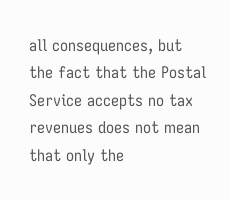all consequences, but the fact that the Postal Service accepts no tax revenues does not mean that only the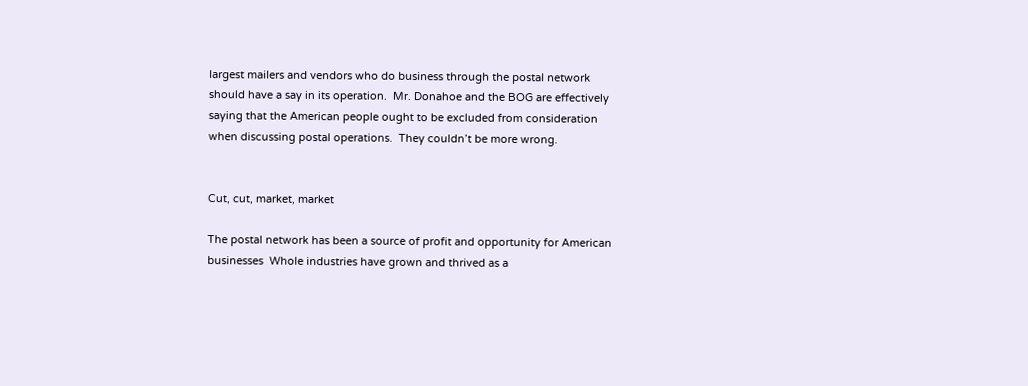largest mailers and vendors who do business through the postal network should have a say in its operation.  Mr. Donahoe and the BOG are effectively saying that the American people ought to be excluded from consideration when discussing postal operations.  They couldn’t be more wrong.


Cut, cut, market, market

The postal network has been a source of profit and opportunity for American businesses  Whole industries have grown and thrived as a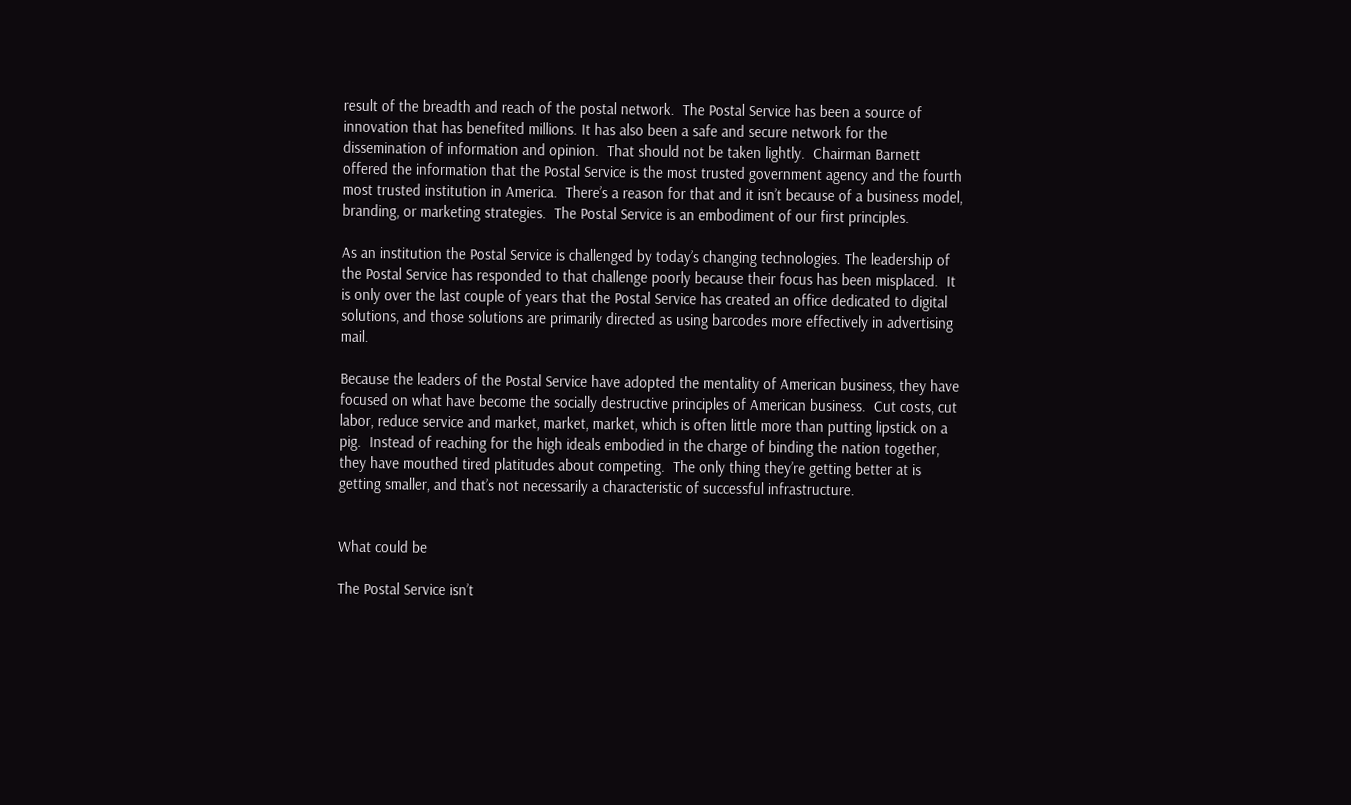result of the breadth and reach of the postal network.  The Postal Service has been a source of innovation that has benefited millions. It has also been a safe and secure network for the dissemination of information and opinion.  That should not be taken lightly.  Chairman Barnett offered the information that the Postal Service is the most trusted government agency and the fourth most trusted institution in America.  There’s a reason for that and it isn’t because of a business model, branding, or marketing strategies.  The Postal Service is an embodiment of our first principles.

As an institution the Postal Service is challenged by today’s changing technologies. The leadership of the Postal Service has responded to that challenge poorly because their focus has been misplaced.  It is only over the last couple of years that the Postal Service has created an office dedicated to digital solutions, and those solutions are primarily directed as using barcodes more effectively in advertising mail.

Because the leaders of the Postal Service have adopted the mentality of American business, they have focused on what have become the socially destructive principles of American business.  Cut costs, cut labor, reduce service and market, market, market, which is often little more than putting lipstick on a pig.  Instead of reaching for the high ideals embodied in the charge of binding the nation together, they have mouthed tired platitudes about competing.  The only thing they’re getting better at is getting smaller, and that’s not necessarily a characteristic of successful infrastructure.


What could be

The Postal Service isn’t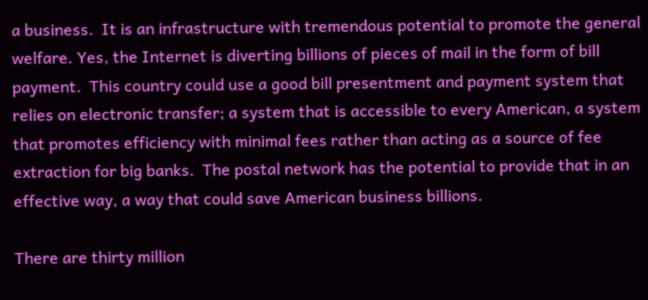a business.  It is an infrastructure with tremendous potential to promote the general welfare. Yes, the Internet is diverting billions of pieces of mail in the form of bill payment.  This country could use a good bill presentment and payment system that relies on electronic transfer; a system that is accessible to every American, a system that promotes efficiency with minimal fees rather than acting as a source of fee extraction for big banks.  The postal network has the potential to provide that in an effective way, a way that could save American business billions.

There are thirty million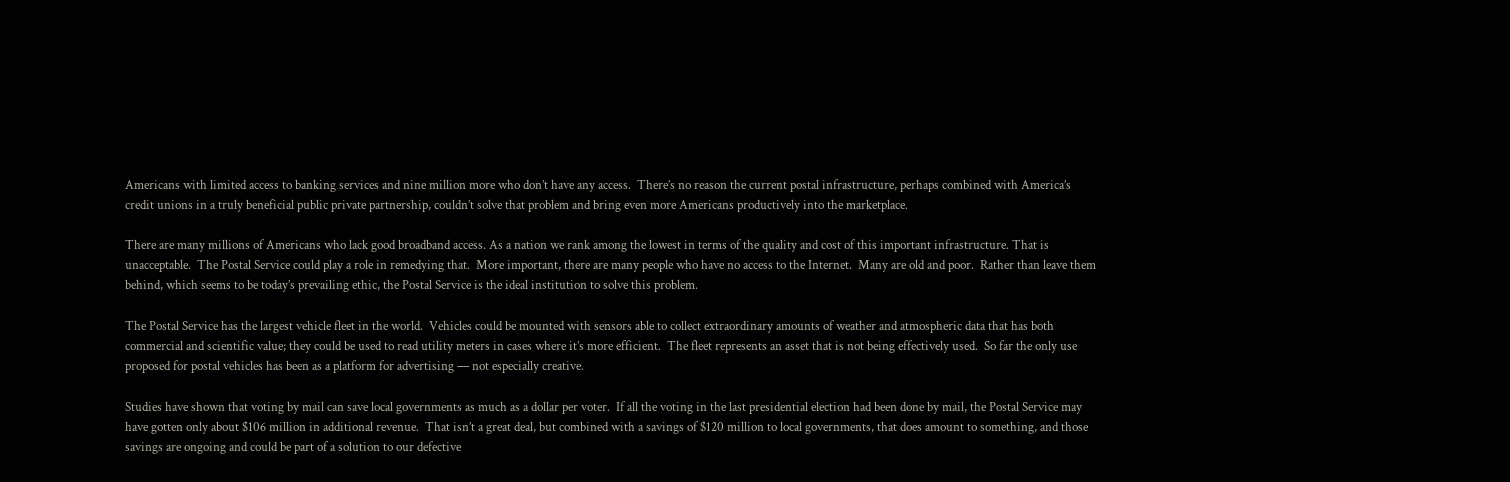Americans with limited access to banking services and nine million more who don’t have any access.  There’s no reason the current postal infrastructure, perhaps combined with America’s credit unions in a truly beneficial public private partnership, couldn’t solve that problem and bring even more Americans productively into the marketplace.

There are many millions of Americans who lack good broadband access. As a nation we rank among the lowest in terms of the quality and cost of this important infrastructure. That is unacceptable.  The Postal Service could play a role in remedying that.  More important, there are many people who have no access to the Internet.  Many are old and poor.  Rather than leave them behind, which seems to be today’s prevailing ethic, the Postal Service is the ideal institution to solve this problem.

The Postal Service has the largest vehicle fleet in the world.  Vehicles could be mounted with sensors able to collect extraordinary amounts of weather and atmospheric data that has both commercial and scientific value; they could be used to read utility meters in cases where it’s more efficient.  The fleet represents an asset that is not being effectively used.  So far the only use proposed for postal vehicles has been as a platform for advertising — not especially creative.

Studies have shown that voting by mail can save local governments as much as a dollar per voter.  If all the voting in the last presidential election had been done by mail, the Postal Service may have gotten only about $106 million in additional revenue.  That isn’t a great deal, but combined with a savings of $120 million to local governments, that does amount to something, and those savings are ongoing and could be part of a solution to our defective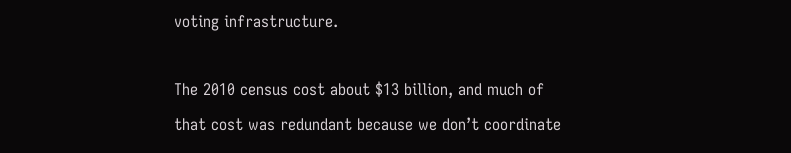voting infrastructure.

The 2010 census cost about $13 billion, and much of that cost was redundant because we don’t coordinate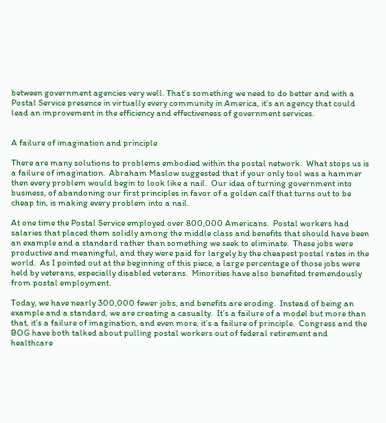between government agencies very well. That’s something we need to do better and with a Postal Service presence in virtually every community in America, it’s an agency that could lead an improvement in the efficiency and effectiveness of government services.


A failure of imagination and principle

There are many solutions to problems embodied within the postal network.  What stops us is a failure of imagination.  Abraham Maslow suggested that if your only tool was a hammer then every problem would begin to look like a nail.  Our idea of turning government into business, of abandoning our first principles in favor of a golden calf that turns out to be cheap tin, is making every problem into a nail.

At one time the Postal Service employed over 800,000 Americans.  Postal workers had salaries that placed them solidly among the middle class and benefits that should have been an example and a standard rather than something we seek to eliminate.  These jobs were productive and meaningful, and they were paid for largely by the cheapest postal rates in the world.  As I pointed out at the beginning of this piece, a large percentage of those jobs were held by veterans, especially disabled veterans.  Minorities have also benefited tremendously from postal employment.

Today, we have nearly 300,000 fewer jobs, and benefits are eroding.  Instead of being an example and a standard, we are creating a casualty.  It’s a failure of a model but more than that, it’s a failure of imagination, and even more, it’s a failure of principle.  Congress and the BOG have both talked about pulling postal workers out of federal retirement and healthcare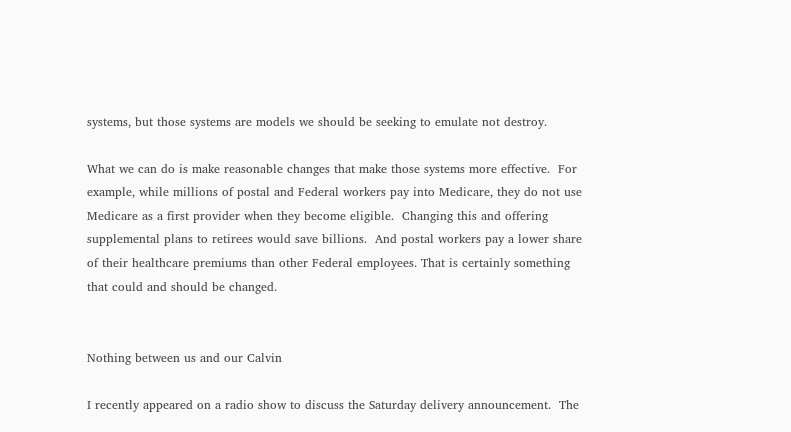systems, but those systems are models we should be seeking to emulate not destroy.

What we can do is make reasonable changes that make those systems more effective.  For example, while millions of postal and Federal workers pay into Medicare, they do not use Medicare as a first provider when they become eligible.  Changing this and offering supplemental plans to retirees would save billions.  And postal workers pay a lower share of their healthcare premiums than other Federal employees. That is certainly something that could and should be changed.


Nothing between us and our Calvin

I recently appeared on a radio show to discuss the Saturday delivery announcement.  The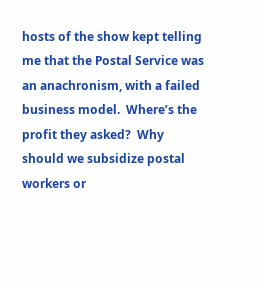hosts of the show kept telling me that the Postal Service was an anachronism, with a failed business model.  Where’s the profit they asked?  Why should we subsidize postal workers or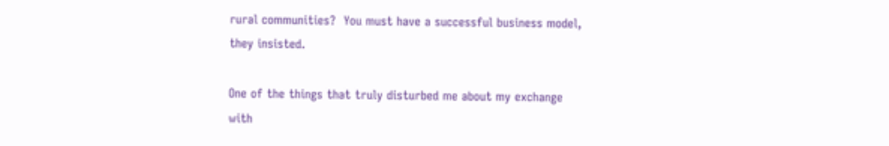rural communities?  You must have a successful business model, they insisted.

One of the things that truly disturbed me about my exchange with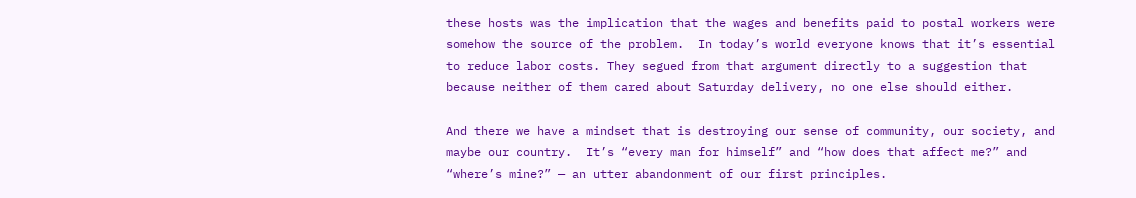these hosts was the implication that the wages and benefits paid to postal workers were somehow the source of the problem.  In today’s world everyone knows that it’s essential to reduce labor costs. They segued from that argument directly to a suggestion that because neither of them cared about Saturday delivery, no one else should either.

And there we have a mindset that is destroying our sense of community, our society, and maybe our country.  It’s “every man for himself” and “how does that affect me?” and “where’s mine?” — an utter abandonment of our first principles.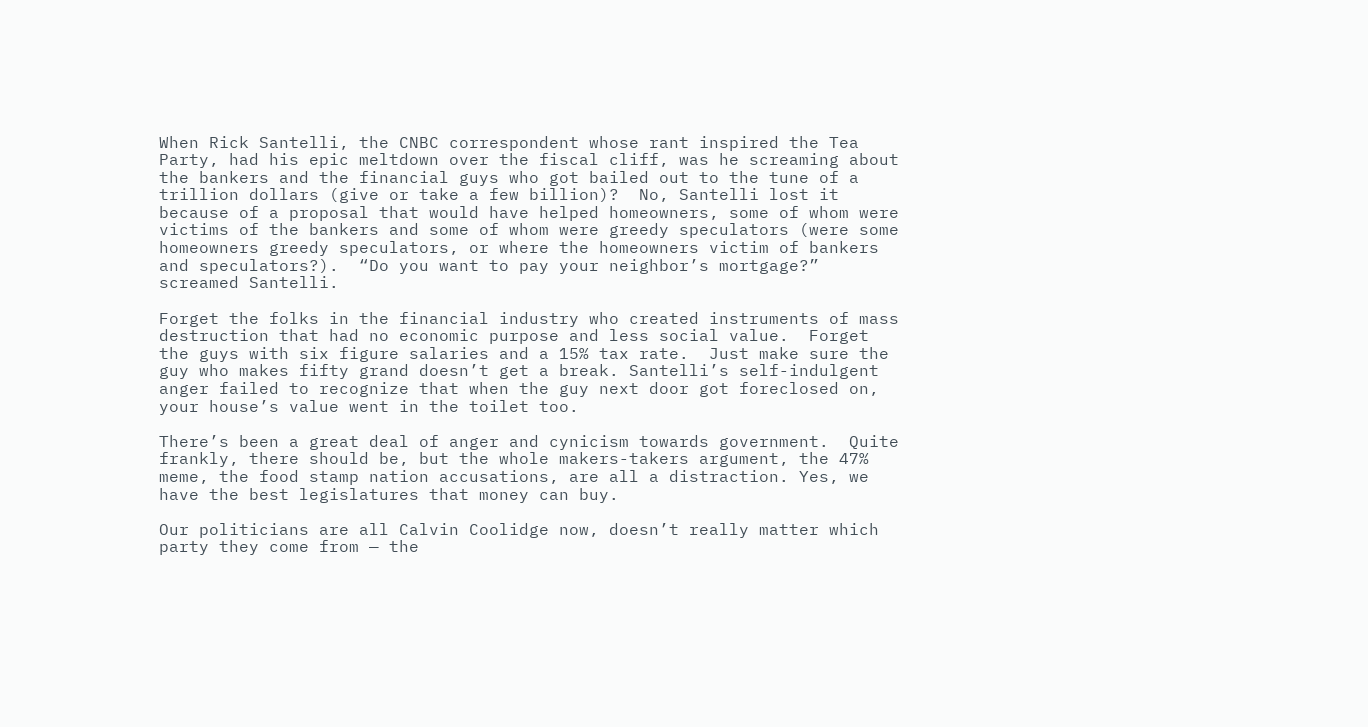When Rick Santelli, the CNBC correspondent whose rant inspired the Tea Party, had his epic meltdown over the fiscal cliff, was he screaming about the bankers and the financial guys who got bailed out to the tune of a trillion dollars (give or take a few billion)?  No, Santelli lost it because of a proposal that would have helped homeowners, some of whom were victims of the bankers and some of whom were greedy speculators (were some homeowners greedy speculators, or where the homeowners victim of bankers and speculators?).  “Do you want to pay your neighbor’s mortgage?” screamed Santelli.

Forget the folks in the financial industry who created instruments of mass destruction that had no economic purpose and less social value.  Forget the guys with six figure salaries and a 15% tax rate.  Just make sure the guy who makes fifty grand doesn’t get a break. Santelli’s self-indulgent anger failed to recognize that when the guy next door got foreclosed on, your house’s value went in the toilet too.

There’s been a great deal of anger and cynicism towards government.  Quite frankly, there should be, but the whole makers-takers argument, the 47% meme, the food stamp nation accusations, are all a distraction. Yes, we have the best legislatures that money can buy.

Our politicians are all Calvin Coolidge now, doesn’t really matter which party they come from — the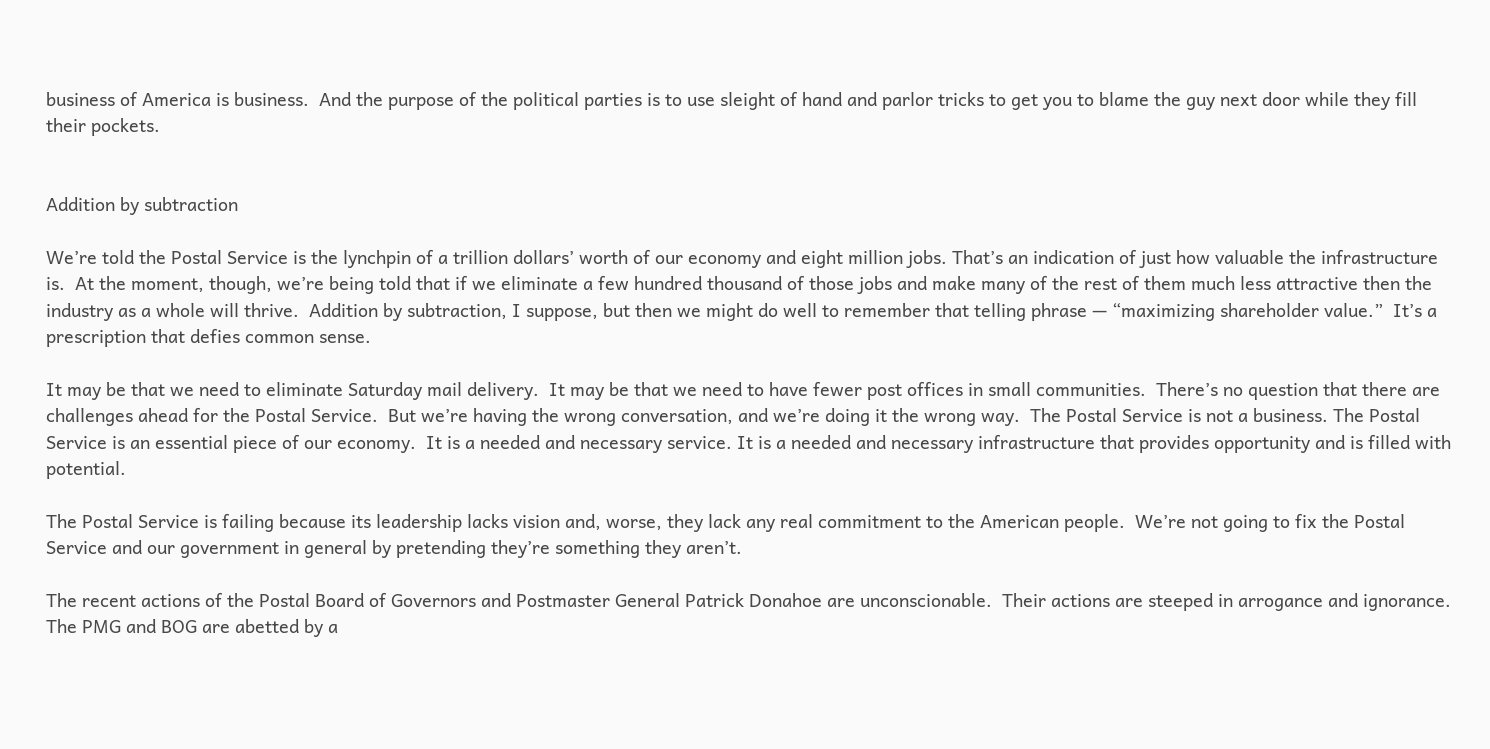business of America is business.  And the purpose of the political parties is to use sleight of hand and parlor tricks to get you to blame the guy next door while they fill their pockets.


Addition by subtraction

We’re told the Postal Service is the lynchpin of a trillion dollars’ worth of our economy and eight million jobs. That’s an indication of just how valuable the infrastructure is.  At the moment, though, we’re being told that if we eliminate a few hundred thousand of those jobs and make many of the rest of them much less attractive then the industry as a whole will thrive.  Addition by subtraction, I suppose, but then we might do well to remember that telling phrase — “maximizing shareholder value.”  It’s a prescription that defies common sense.

It may be that we need to eliminate Saturday mail delivery.  It may be that we need to have fewer post offices in small communities.  There’s no question that there are challenges ahead for the Postal Service.  But we’re having the wrong conversation, and we’re doing it the wrong way.  The Postal Service is not a business. The Postal Service is an essential piece of our economy.  It is a needed and necessary service. It is a needed and necessary infrastructure that provides opportunity and is filled with potential.

The Postal Service is failing because its leadership lacks vision and, worse, they lack any real commitment to the American people.  We’re not going to fix the Postal Service and our government in general by pretending they’re something they aren’t.

The recent actions of the Postal Board of Governors and Postmaster General Patrick Donahoe are unconscionable.  Their actions are steeped in arrogance and ignorance.  The PMG and BOG are abetted by a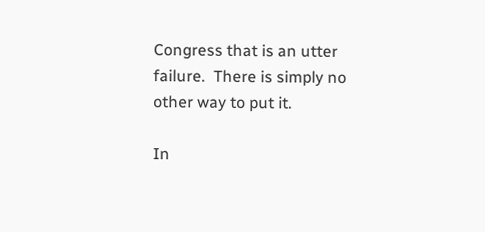Congress that is an utter failure.  There is simply no other way to put it.

In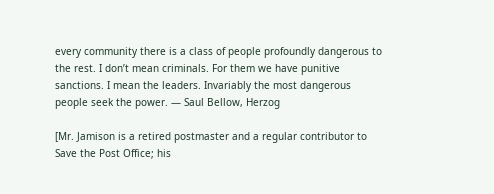every community there is a class of people profoundly dangerous to the rest. I don’t mean criminals. For them we have punitive sanctions. I mean the leaders. Invariably the most dangerous people seek the power. — Saul Bellow, Herzog

[Mr. Jamison is a retired postmaster and a regular contributor to Save the Post Office; his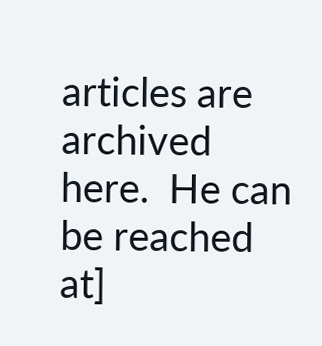articles are archived here.  He can be reached at]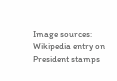Image sources: Wikipedia entry on President stamps